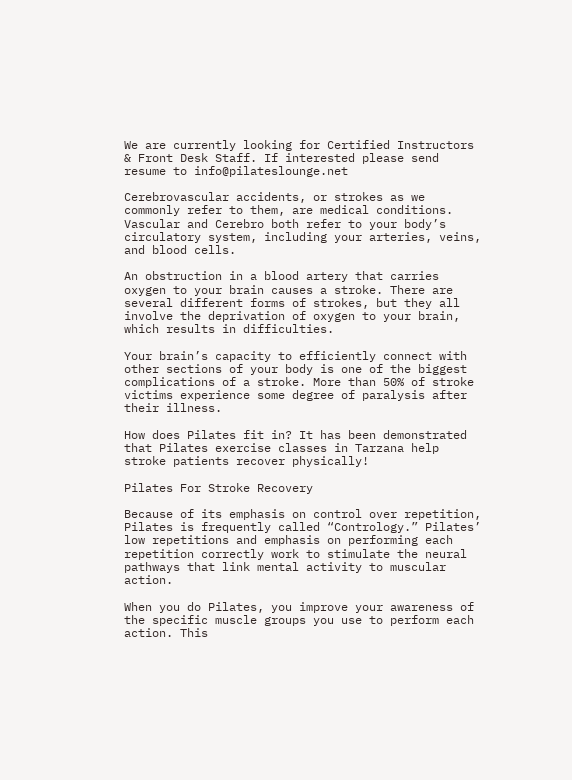We are currently looking for Certified Instructors & Front Desk Staff. If interested please send resume to info@pilateslounge.net

Cerebrovascular accidents, or strokes as we commonly refer to them, are medical conditions. Vascular and Cerebro both refer to your body’s circulatory system, including your arteries, veins, and blood cells.

An obstruction in a blood artery that carries oxygen to your brain causes a stroke. There are several different forms of strokes, but they all involve the deprivation of oxygen to your brain, which results in difficulties.

Your brain’s capacity to efficiently connect with other sections of your body is one of the biggest complications of a stroke. More than 50% of stroke victims experience some degree of paralysis after their illness.

How does Pilates fit in? It has been demonstrated that Pilates exercise classes in Tarzana help stroke patients recover physically!

Pilates For Stroke Recovery

Because of its emphasis on control over repetition, Pilates is frequently called “Contrology.” Pilates’ low repetitions and emphasis on performing each repetition correctly work to stimulate the neural pathways that link mental activity to muscular action.

When you do Pilates, you improve your awareness of the specific muscle groups you use to perform each action. This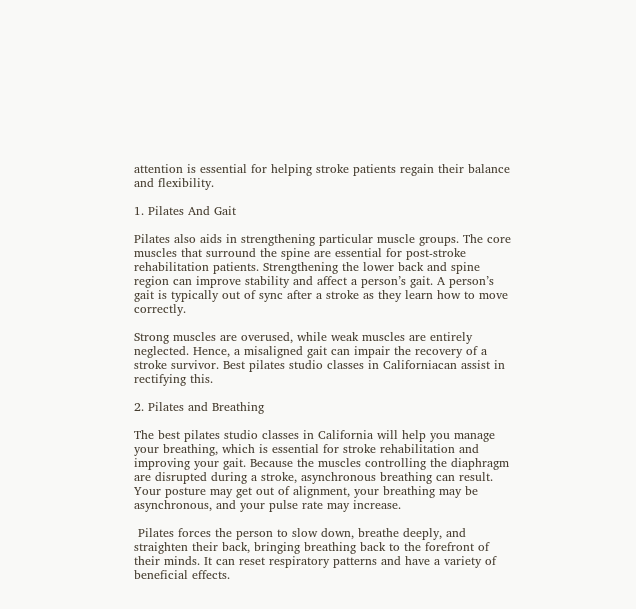attention is essential for helping stroke patients regain their balance and flexibility.

1. Pilates And Gait

Pilates also aids in strengthening particular muscle groups. The core muscles that surround the spine are essential for post-stroke rehabilitation patients. Strengthening the lower back and spine region can improve stability and affect a person’s gait. A person’s gait is typically out of sync after a stroke as they learn how to move correctly.

Strong muscles are overused, while weak muscles are entirely neglected. Hence, a misaligned gait can impair the recovery of a stroke survivor. Best pilates studio classes in Californiacan assist in rectifying this.

2. Pilates and Breathing

The best pilates studio classes in California will help you manage your breathing, which is essential for stroke rehabilitation and improving your gait. Because the muscles controlling the diaphragm are disrupted during a stroke, asynchronous breathing can result. Your posture may get out of alignment, your breathing may be asynchronous, and your pulse rate may increase.

 Pilates forces the person to slow down, breathe deeply, and straighten their back, bringing breathing back to the forefront of their minds. It can reset respiratory patterns and have a variety of beneficial effects.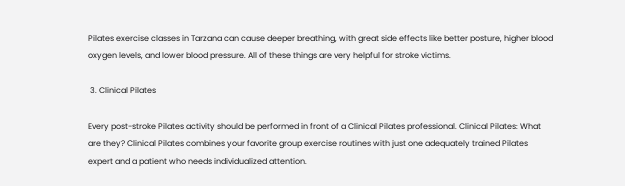Pilates exercise classes in Tarzana can cause deeper breathing, with great side effects like better posture, higher blood oxygen levels, and lower blood pressure. All of these things are very helpful for stroke victims.

 3. Clinical Pilates

Every post-stroke Pilates activity should be performed in front of a Clinical Pilates professional. Clinical Pilates: What are they? Clinical Pilates combines your favorite group exercise routines with just one adequately trained Pilates expert and a patient who needs individualized attention.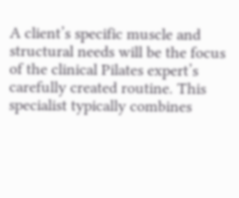A client’s specific muscle and structural needs will be the focus of the clinical Pilates expert’s carefully created routine. This specialist typically combines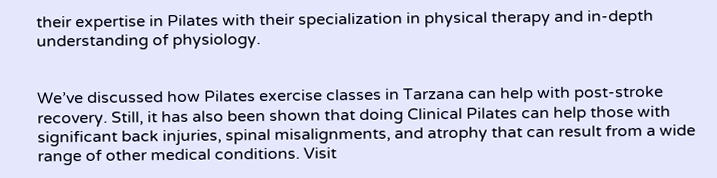their expertise in Pilates with their specialization in physical therapy and in-depth understanding of physiology.


We’ve discussed how Pilates exercise classes in Tarzana can help with post-stroke recovery. Still, it has also been shown that doing Clinical Pilates can help those with significant back injuries, spinal misalignments, and atrophy that can result from a wide range of other medical conditions. Visit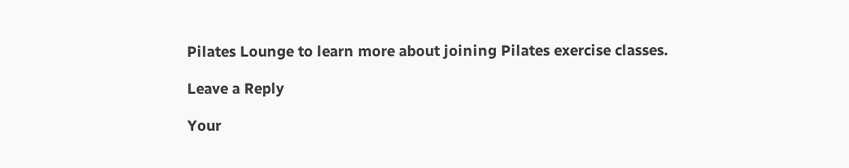Pilates Lounge to learn more about joining Pilates exercise classes.

Leave a Reply

Your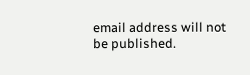email address will not be published.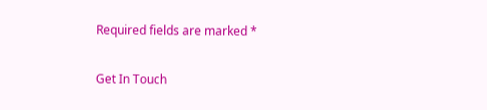Required fields are marked *

Get In Touch